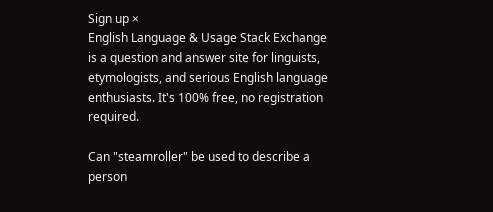Sign up ×
English Language & Usage Stack Exchange is a question and answer site for linguists, etymologists, and serious English language enthusiasts. It's 100% free, no registration required.

Can "steamroller" be used to describe a person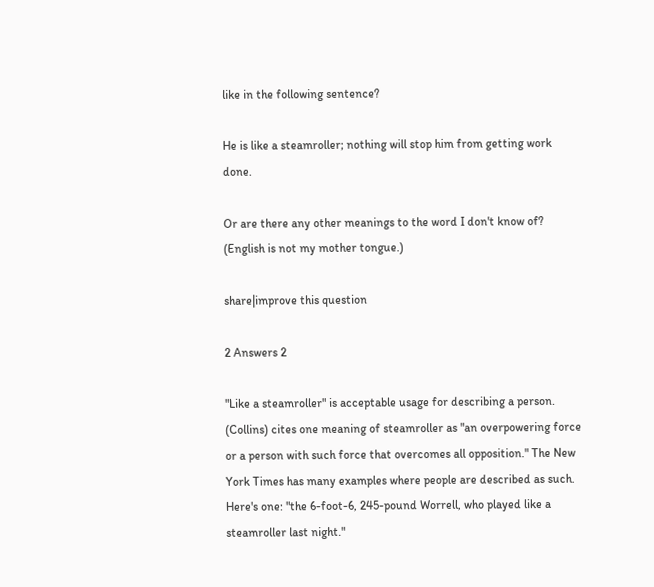like in the following sentence?

He is like a steamroller; nothing will stop him from getting work done.

Or are there any other meanings to the word I don't know of? (English is not my mother tongue.)

share|improve this question

2 Answers 2

"Like a steamroller" is acceptable usage for describing a person. (Collins) cites one meaning of steamroller as "an overpowering force or a person with such force that overcomes all opposition." The New York Times has many examples where people are described as such. Here's one: "the 6-foot-6, 245-pound Worrell, who played like a steamroller last night."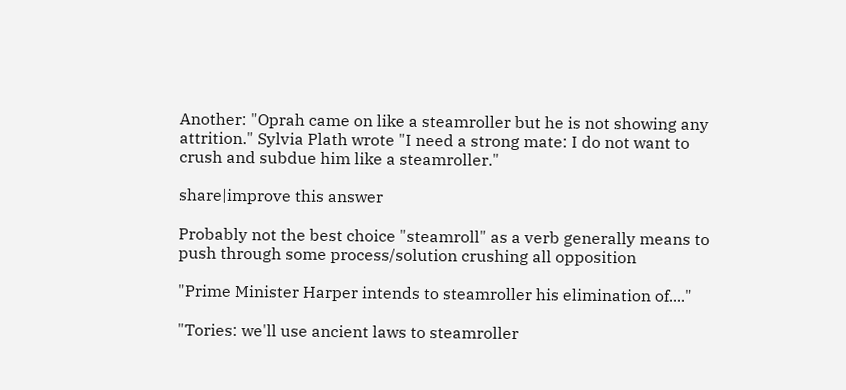Another: "Oprah came on like a steamroller but he is not showing any attrition." Sylvia Plath wrote "I need a strong mate: I do not want to crush and subdue him like a steamroller."

share|improve this answer

Probably not the best choice "steamroll" as a verb generally means to push through some process/solution crushing all opposition

"Prime Minister Harper intends to steamroller his elimination of...."

"Tories: we'll use ancient laws to steamroller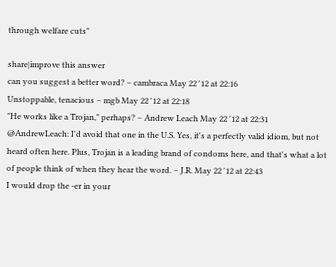through welfare cuts"

share|improve this answer
can you suggest a better word? – cambraca May 22 '12 at 22:16
Unstoppable, tenacious – mgb May 22 '12 at 22:18
"He works like a Trojan," perhaps? – Andrew Leach May 22 '12 at 22:31
@AndrewLeach: I'd avoid that one in the U.S. Yes, it's a perfectly valid idiom, but not heard often here. Plus, Trojan is a leading brand of condoms here, and that's what a lot of people think of when they hear the word. – J.R. May 22 '12 at 22:43
I would drop the -er in your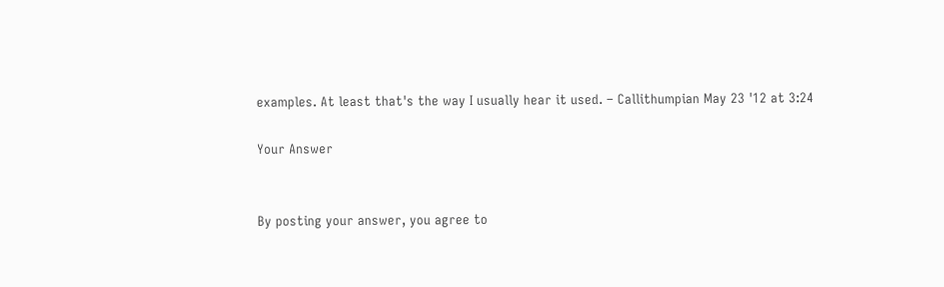examples. At least that's the way I usually hear it used. – Callithumpian May 23 '12 at 3:24

Your Answer


By posting your answer, you agree to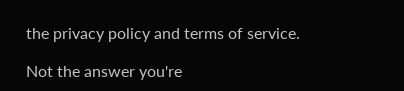the privacy policy and terms of service.

Not the answer you're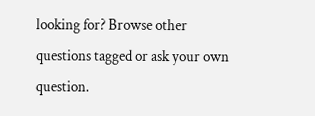looking for? Browse other questions tagged or ask your own question.